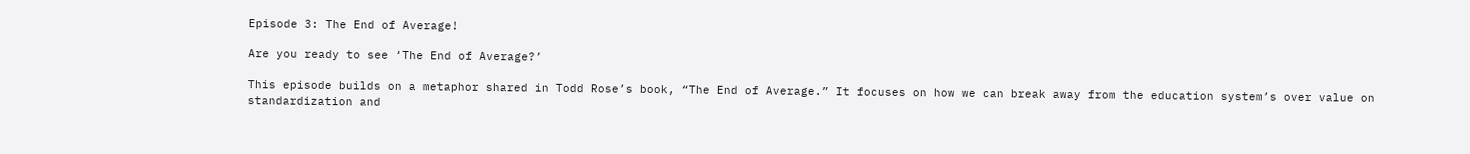Episode 3: The End of Average!

Are you ready to see ‘The End of Average?’

This episode builds on a metaphor shared in Todd Rose’s book, “The End of Average.” It focuses on how we can break away from the education system’s over value on standardization and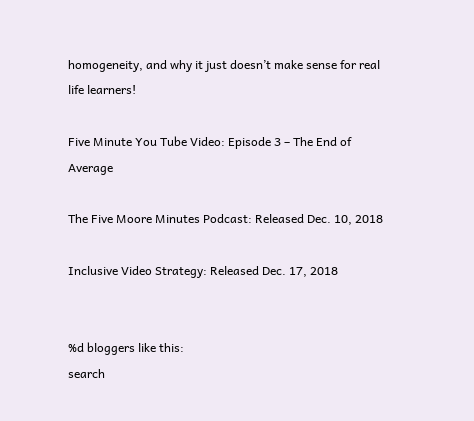homogeneity, and why it just doesn’t make sense for real life learners!

Five Minute You Tube Video: Episode 3 – The End of Average

The Five Moore Minutes Podcast: Released Dec. 10, 2018

Inclusive Video Strategy: Released Dec. 17, 2018


%d bloggers like this:
search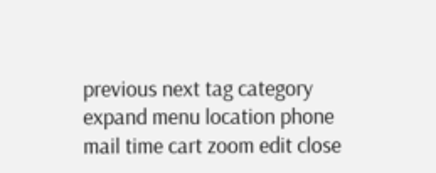previous next tag category expand menu location phone mail time cart zoom edit close